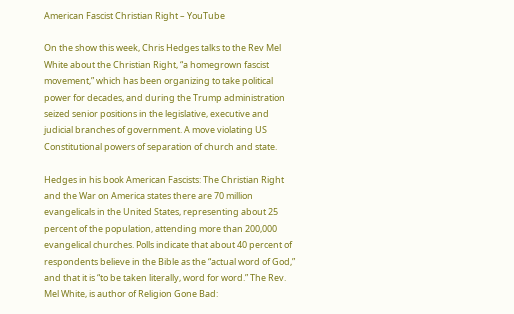American Fascist Christian Right – YouTube

On the show this week, Chris Hedges talks to the Rev Mel White about the Christian Right, “a homegrown fascist movement,” which has been organizing to take political power for decades, and during the Trump administration seized senior positions in the legislative, executive and judicial branches of government. A move violating US Constitutional powers of separation of church and state.

Hedges in his book American Fascists: The Christian Right and the War on America states there are 70 million evangelicals in the United States, representing about 25 percent of the population, attending more than 200,000 evangelical churches. Polls indicate that about 40 percent of respondents believe in the Bible as the “actual word of God,” and that it is “to be taken literally, word for word.” The Rev. Mel White, is author of Religion Gone Bad: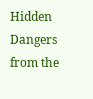Hidden Dangers from the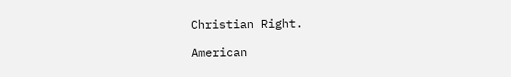Christian Right.

American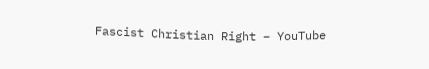Fascist Christian Right – YouTube